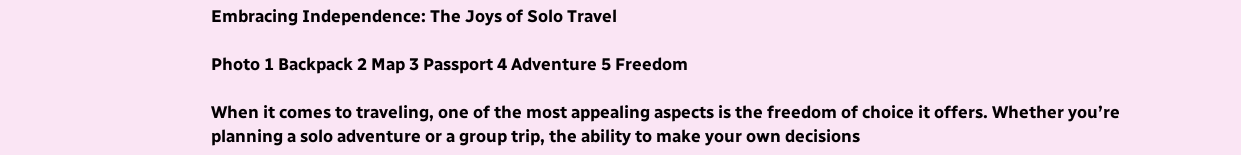Embracing Independence: The Joys of Solo Travel

Photo 1 Backpack 2 Map 3 Passport 4 Adventure 5 Freedom

When it comes to traveling, one of the most appealing aspects is the freedom of choice it offers. Whether you’re planning a solo adventure or a group trip, the ability to make your own decisions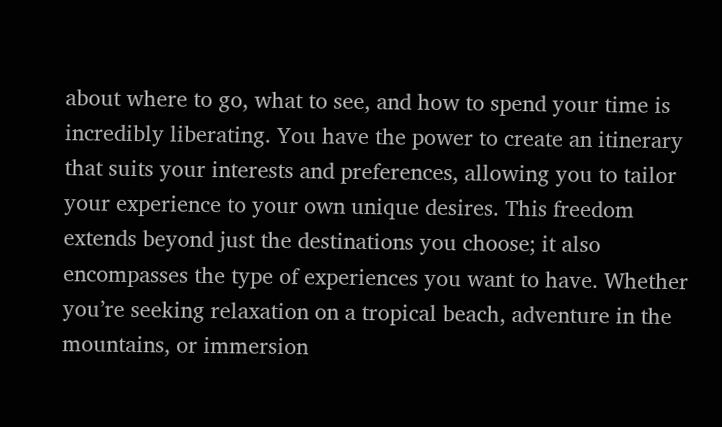about where to go, what to see, and how to spend your time is incredibly liberating. You have the power to create an itinerary that suits your interests and preferences, allowing you to tailor your experience to your own unique desires. This freedom extends beyond just the destinations you choose; it also encompasses the type of experiences you want to have. Whether you’re seeking relaxation on a tropical beach, adventure in the mountains, or immersion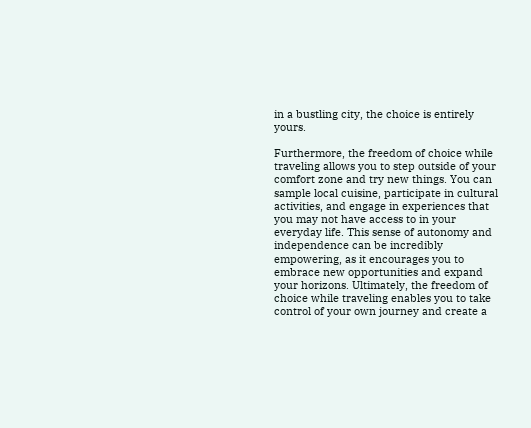in a bustling city, the choice is entirely yours.

Furthermore, the freedom of choice while traveling allows you to step outside of your comfort zone and try new things. You can sample local cuisine, participate in cultural activities, and engage in experiences that you may not have access to in your everyday life. This sense of autonomy and independence can be incredibly empowering, as it encourages you to embrace new opportunities and expand your horizons. Ultimately, the freedom of choice while traveling enables you to take control of your own journey and create a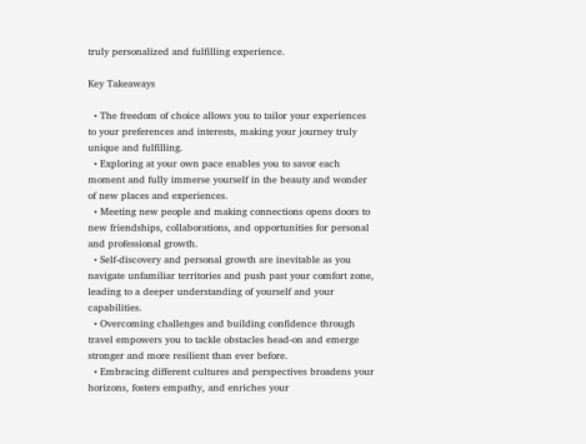truly personalized and fulfilling experience.

Key Takeaways

  • The freedom of choice allows you to tailor your experiences to your preferences and interests, making your journey truly unique and fulfilling.
  • Exploring at your own pace enables you to savor each moment and fully immerse yourself in the beauty and wonder of new places and experiences.
  • Meeting new people and making connections opens doors to new friendships, collaborations, and opportunities for personal and professional growth.
  • Self-discovery and personal growth are inevitable as you navigate unfamiliar territories and push past your comfort zone, leading to a deeper understanding of yourself and your capabilities.
  • Overcoming challenges and building confidence through travel empowers you to tackle obstacles head-on and emerge stronger and more resilient than ever before.
  • Embracing different cultures and perspectives broadens your horizons, fosters empathy, and enriches your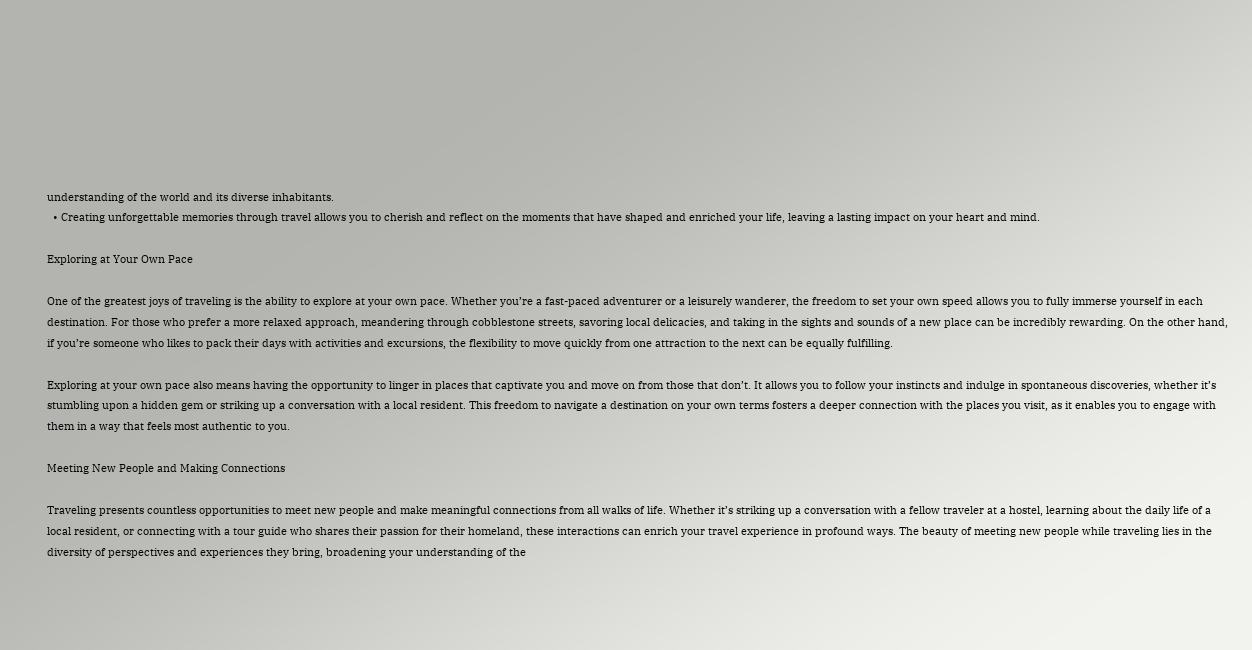understanding of the world and its diverse inhabitants.
  • Creating unforgettable memories through travel allows you to cherish and reflect on the moments that have shaped and enriched your life, leaving a lasting impact on your heart and mind.

Exploring at Your Own Pace

One of the greatest joys of traveling is the ability to explore at your own pace. Whether you’re a fast-paced adventurer or a leisurely wanderer, the freedom to set your own speed allows you to fully immerse yourself in each destination. For those who prefer a more relaxed approach, meandering through cobblestone streets, savoring local delicacies, and taking in the sights and sounds of a new place can be incredibly rewarding. On the other hand, if you’re someone who likes to pack their days with activities and excursions, the flexibility to move quickly from one attraction to the next can be equally fulfilling.

Exploring at your own pace also means having the opportunity to linger in places that captivate you and move on from those that don’t. It allows you to follow your instincts and indulge in spontaneous discoveries, whether it’s stumbling upon a hidden gem or striking up a conversation with a local resident. This freedom to navigate a destination on your own terms fosters a deeper connection with the places you visit, as it enables you to engage with them in a way that feels most authentic to you.

Meeting New People and Making Connections

Traveling presents countless opportunities to meet new people and make meaningful connections from all walks of life. Whether it’s striking up a conversation with a fellow traveler at a hostel, learning about the daily life of a local resident, or connecting with a tour guide who shares their passion for their homeland, these interactions can enrich your travel experience in profound ways. The beauty of meeting new people while traveling lies in the diversity of perspectives and experiences they bring, broadening your understanding of the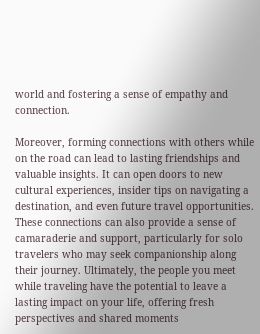world and fostering a sense of empathy and connection.

Moreover, forming connections with others while on the road can lead to lasting friendships and valuable insights. It can open doors to new cultural experiences, insider tips on navigating a destination, and even future travel opportunities. These connections can also provide a sense of camaraderie and support, particularly for solo travelers who may seek companionship along their journey. Ultimately, the people you meet while traveling have the potential to leave a lasting impact on your life, offering fresh perspectives and shared moments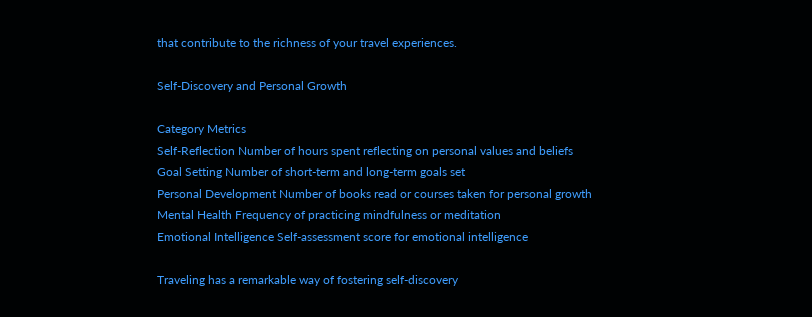that contribute to the richness of your travel experiences.

Self-Discovery and Personal Growth

Category Metrics
Self-Reflection Number of hours spent reflecting on personal values and beliefs
Goal Setting Number of short-term and long-term goals set
Personal Development Number of books read or courses taken for personal growth
Mental Health Frequency of practicing mindfulness or meditation
Emotional Intelligence Self-assessment score for emotional intelligence

Traveling has a remarkable way of fostering self-discovery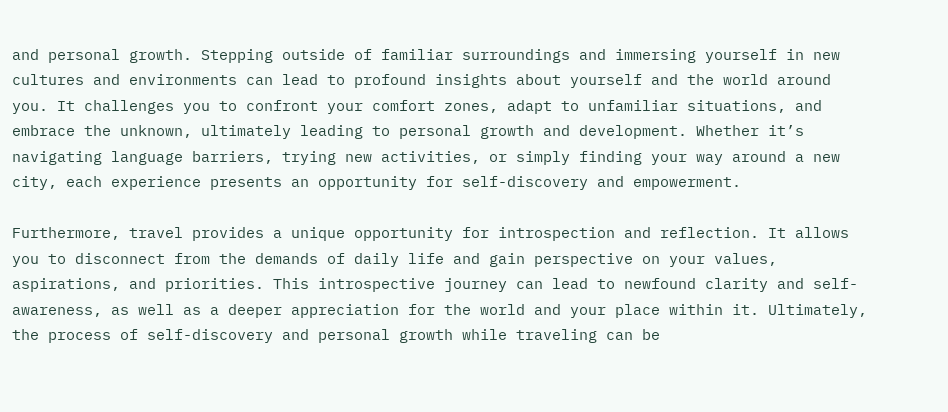and personal growth. Stepping outside of familiar surroundings and immersing yourself in new cultures and environments can lead to profound insights about yourself and the world around you. It challenges you to confront your comfort zones, adapt to unfamiliar situations, and embrace the unknown, ultimately leading to personal growth and development. Whether it’s navigating language barriers, trying new activities, or simply finding your way around a new city, each experience presents an opportunity for self-discovery and empowerment.

Furthermore, travel provides a unique opportunity for introspection and reflection. It allows you to disconnect from the demands of daily life and gain perspective on your values, aspirations, and priorities. This introspective journey can lead to newfound clarity and self-awareness, as well as a deeper appreciation for the world and your place within it. Ultimately, the process of self-discovery and personal growth while traveling can be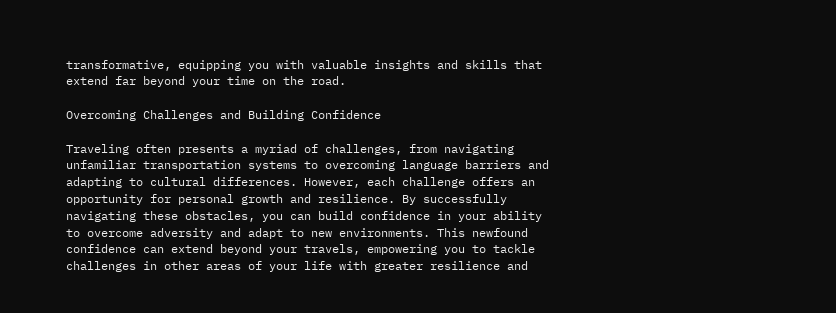transformative, equipping you with valuable insights and skills that extend far beyond your time on the road.

Overcoming Challenges and Building Confidence

Traveling often presents a myriad of challenges, from navigating unfamiliar transportation systems to overcoming language barriers and adapting to cultural differences. However, each challenge offers an opportunity for personal growth and resilience. By successfully navigating these obstacles, you can build confidence in your ability to overcome adversity and adapt to new environments. This newfound confidence can extend beyond your travels, empowering you to tackle challenges in other areas of your life with greater resilience and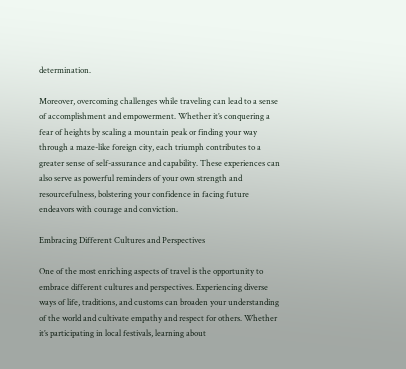determination.

Moreover, overcoming challenges while traveling can lead to a sense of accomplishment and empowerment. Whether it’s conquering a fear of heights by scaling a mountain peak or finding your way through a maze-like foreign city, each triumph contributes to a greater sense of self-assurance and capability. These experiences can also serve as powerful reminders of your own strength and resourcefulness, bolstering your confidence in facing future endeavors with courage and conviction.

Embracing Different Cultures and Perspectives

One of the most enriching aspects of travel is the opportunity to embrace different cultures and perspectives. Experiencing diverse ways of life, traditions, and customs can broaden your understanding of the world and cultivate empathy and respect for others. Whether it’s participating in local festivals, learning about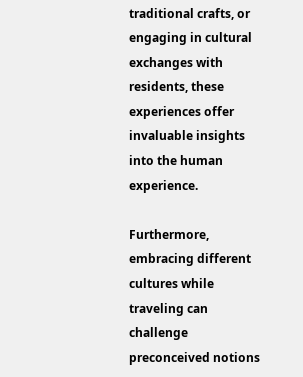traditional crafts, or engaging in cultural exchanges with residents, these experiences offer invaluable insights into the human experience.

Furthermore, embracing different cultures while traveling can challenge preconceived notions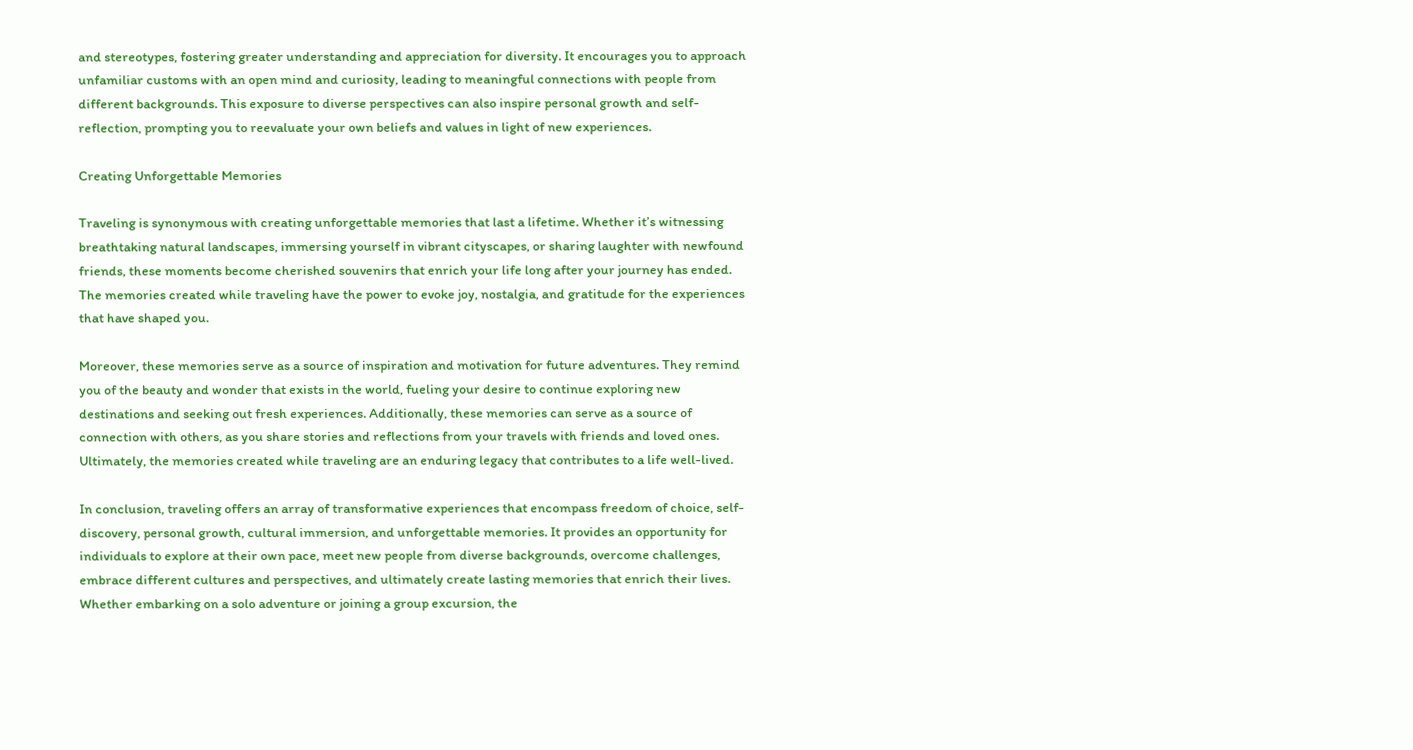and stereotypes, fostering greater understanding and appreciation for diversity. It encourages you to approach unfamiliar customs with an open mind and curiosity, leading to meaningful connections with people from different backgrounds. This exposure to diverse perspectives can also inspire personal growth and self-reflection, prompting you to reevaluate your own beliefs and values in light of new experiences.

Creating Unforgettable Memories

Traveling is synonymous with creating unforgettable memories that last a lifetime. Whether it’s witnessing breathtaking natural landscapes, immersing yourself in vibrant cityscapes, or sharing laughter with newfound friends, these moments become cherished souvenirs that enrich your life long after your journey has ended. The memories created while traveling have the power to evoke joy, nostalgia, and gratitude for the experiences that have shaped you.

Moreover, these memories serve as a source of inspiration and motivation for future adventures. They remind you of the beauty and wonder that exists in the world, fueling your desire to continue exploring new destinations and seeking out fresh experiences. Additionally, these memories can serve as a source of connection with others, as you share stories and reflections from your travels with friends and loved ones. Ultimately, the memories created while traveling are an enduring legacy that contributes to a life well-lived.

In conclusion, traveling offers an array of transformative experiences that encompass freedom of choice, self-discovery, personal growth, cultural immersion, and unforgettable memories. It provides an opportunity for individuals to explore at their own pace, meet new people from diverse backgrounds, overcome challenges, embrace different cultures and perspectives, and ultimately create lasting memories that enrich their lives. Whether embarking on a solo adventure or joining a group excursion, the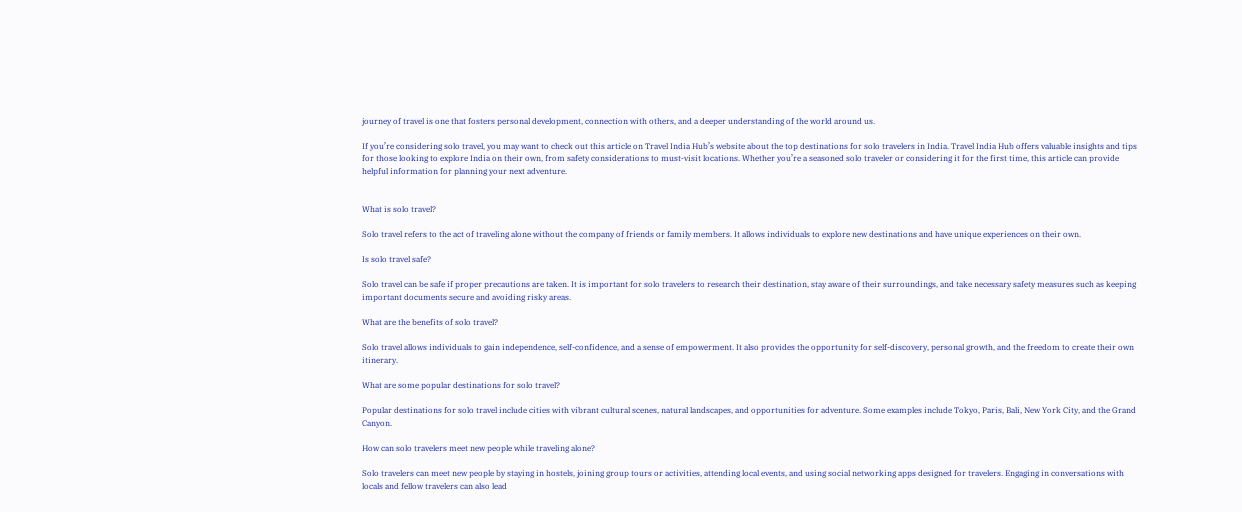journey of travel is one that fosters personal development, connection with others, and a deeper understanding of the world around us.

If you’re considering solo travel, you may want to check out this article on Travel India Hub’s website about the top destinations for solo travelers in India. Travel India Hub offers valuable insights and tips for those looking to explore India on their own, from safety considerations to must-visit locations. Whether you’re a seasoned solo traveler or considering it for the first time, this article can provide helpful information for planning your next adventure.


What is solo travel?

Solo travel refers to the act of traveling alone without the company of friends or family members. It allows individuals to explore new destinations and have unique experiences on their own.

Is solo travel safe?

Solo travel can be safe if proper precautions are taken. It is important for solo travelers to research their destination, stay aware of their surroundings, and take necessary safety measures such as keeping important documents secure and avoiding risky areas.

What are the benefits of solo travel?

Solo travel allows individuals to gain independence, self-confidence, and a sense of empowerment. It also provides the opportunity for self-discovery, personal growth, and the freedom to create their own itinerary.

What are some popular destinations for solo travel?

Popular destinations for solo travel include cities with vibrant cultural scenes, natural landscapes, and opportunities for adventure. Some examples include Tokyo, Paris, Bali, New York City, and the Grand Canyon.

How can solo travelers meet new people while traveling alone?

Solo travelers can meet new people by staying in hostels, joining group tours or activities, attending local events, and using social networking apps designed for travelers. Engaging in conversations with locals and fellow travelers can also lead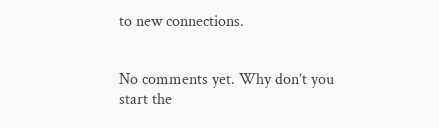to new connections.


No comments yet. Why don’t you start the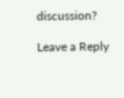discussion?

Leave a Reply